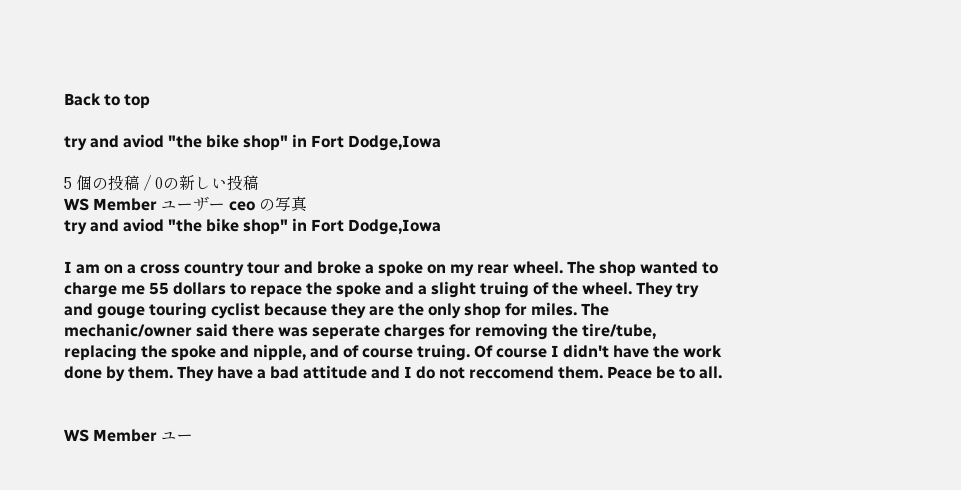Back to top

try and aviod "the bike shop" in Fort Dodge,Iowa

5 個の投稿 / 0の新しい投稿
WS Member ユーザー ceo の写真
try and aviod "the bike shop" in Fort Dodge,Iowa

I am on a cross country tour and broke a spoke on my rear wheel. The shop wanted to charge me 55 dollars to repace the spoke and a slight truing of the wheel. They try and gouge touring cyclist because they are the only shop for miles. The mechanic/owner said there was seperate charges for removing the tire/tube, replacing the spoke and nipple, and of course truing. Of course I didn't have the work done by them. They have a bad attitude and I do not reccomend them. Peace be to all.


WS Member ユー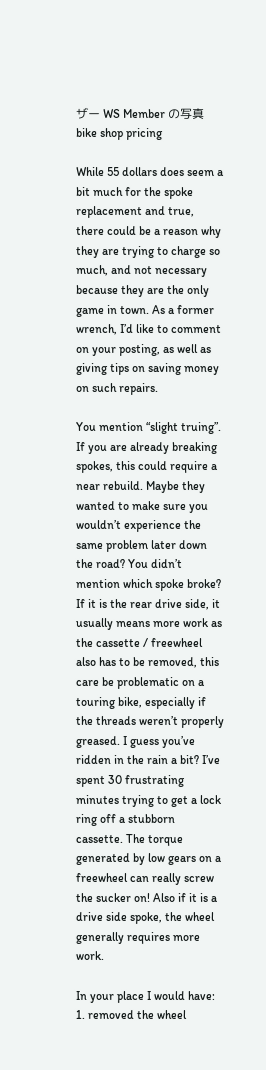ザー WS Member の写真
bike shop pricing

While 55 dollars does seem a bit much for the spoke replacement and true, there could be a reason why they are trying to charge so much, and not necessary because they are the only game in town. As a former wrench, I’d like to comment on your posting, as well as giving tips on saving money on such repairs.

You mention “slight truing”. If you are already breaking spokes, this could require a near rebuild. Maybe they wanted to make sure you wouldn’t experience the same problem later down the road? You didn’t mention which spoke broke? If it is the rear drive side, it usually means more work as the cassette / freewheel also has to be removed, this care be problematic on a touring bike, especially if the threads weren’t properly greased. I guess you’ve ridden in the rain a bit? I’ve spent 30 frustrating minutes trying to get a lock ring off a stubborn cassette. The torque generated by low gears on a freewheel can really screw the sucker on! Also if it is a drive side spoke, the wheel generally requires more work.

In your place I would have:
1. removed the wheel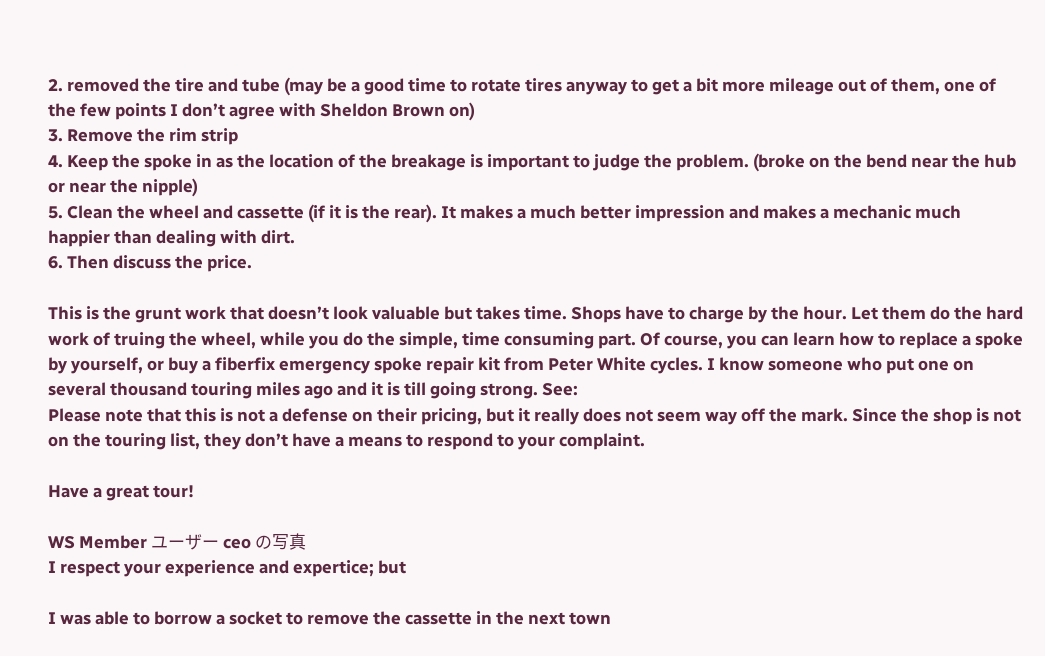2. removed the tire and tube (may be a good time to rotate tires anyway to get a bit more mileage out of them, one of the few points I don’t agree with Sheldon Brown on)
3. Remove the rim strip
4. Keep the spoke in as the location of the breakage is important to judge the problem. (broke on the bend near the hub or near the nipple)
5. Clean the wheel and cassette (if it is the rear). It makes a much better impression and makes a mechanic much happier than dealing with dirt.
6. Then discuss the price.

This is the grunt work that doesn’t look valuable but takes time. Shops have to charge by the hour. Let them do the hard work of truing the wheel, while you do the simple, time consuming part. Of course, you can learn how to replace a spoke by yourself, or buy a fiberfix emergency spoke repair kit from Peter White cycles. I know someone who put one on several thousand touring miles ago and it is till going strong. See:
Please note that this is not a defense on their pricing, but it really does not seem way off the mark. Since the shop is not on the touring list, they don’t have a means to respond to your complaint.

Have a great tour!

WS Member ユーザー ceo の写真
I respect your experience and expertice; but

I was able to borrow a socket to remove the cassette in the next town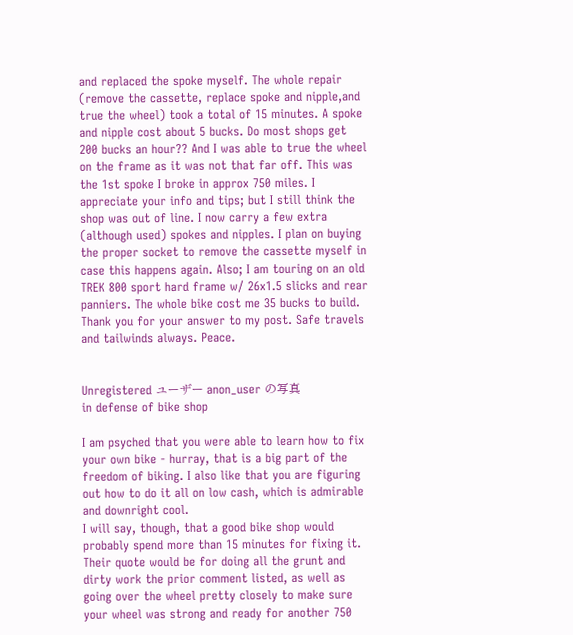and replaced the spoke myself. The whole repair (remove the cassette, replace spoke and nipple,and true the wheel) took a total of 15 minutes. A spoke and nipple cost about 5 bucks. Do most shops get 200 bucks an hour?? And I was able to true the wheel on the frame as it was not that far off. This was the 1st spoke I broke in approx 750 miles. I appreciate your info and tips; but I still think the shop was out of line. I now carry a few extra (although used) spokes and nipples. I plan on buying the proper socket to remove the cassette myself in case this happens again. Also; I am touring on an old TREK 800 sport hard frame w/ 26x1.5 slicks and rear panniers. The whole bike cost me 35 bucks to build. Thank you for your answer to my post. Safe travels and tailwinds always. Peace.


Unregistered ユーザー anon_user の写真
in defense of bike shop

I am psyched that you were able to learn how to fix your own bike - hurray, that is a big part of the freedom of biking. I also like that you are figuring out how to do it all on low cash, which is admirable and downright cool.
I will say, though, that a good bike shop would probably spend more than 15 minutes for fixing it. Their quote would be for doing all the grunt and dirty work the prior comment listed, as well as going over the wheel pretty closely to make sure your wheel was strong and ready for another 750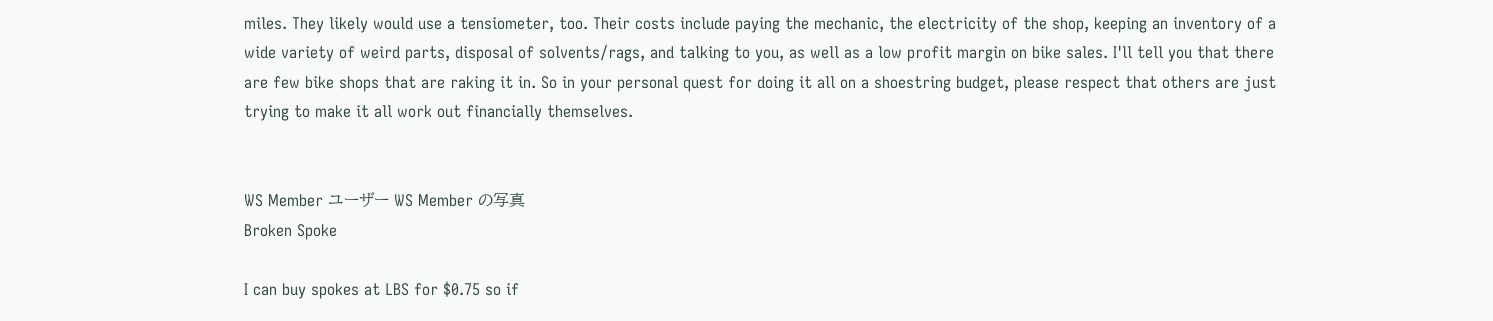miles. They likely would use a tensiometer, too. Their costs include paying the mechanic, the electricity of the shop, keeping an inventory of a wide variety of weird parts, disposal of solvents/rags, and talking to you, as well as a low profit margin on bike sales. I'll tell you that there are few bike shops that are raking it in. So in your personal quest for doing it all on a shoestring budget, please respect that others are just trying to make it all work out financially themselves.


WS Member ユーザー WS Member の写真
Broken Spoke

I can buy spokes at LBS for $0.75 so if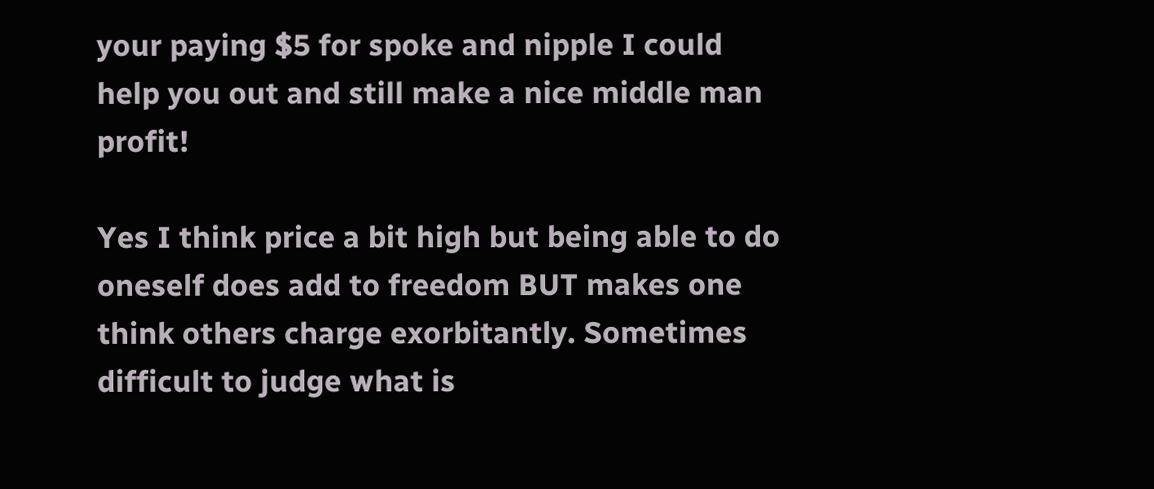your paying $5 for spoke and nipple I could help you out and still make a nice middle man profit!

Yes I think price a bit high but being able to do oneself does add to freedom BUT makes one think others charge exorbitantly. Sometimes difficult to judge what is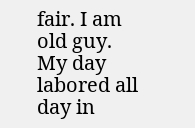fair. I am old guy. My day labored all day in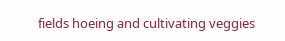fields hoeing and cultivating veggies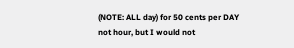(NOTE: ALL day) for 50 cents per DAY not hour, but I would not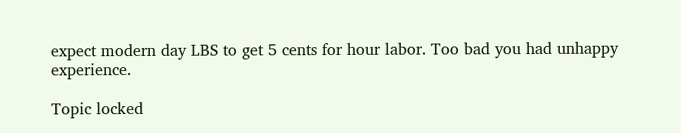expect modern day LBS to get 5 cents for hour labor. Too bad you had unhappy experience.

Topic locked